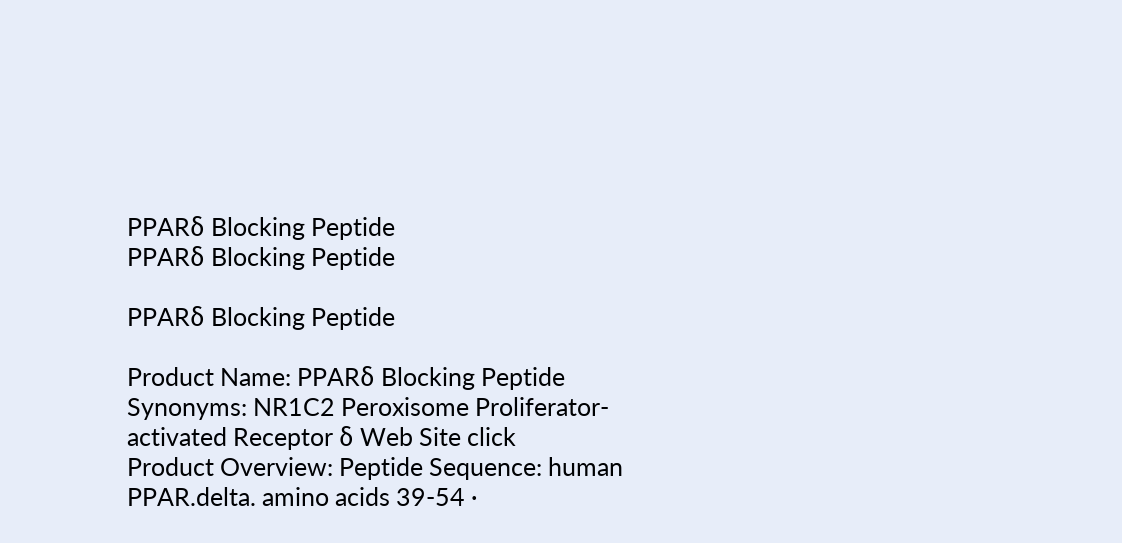PPARδ Blocking Peptide
PPARδ Blocking Peptide

PPARδ Blocking Peptide

Product Name: PPARδ Blocking Peptide
Synonyms: NR1C2 Peroxisome Proliferator-activated Receptor δ Web Site click
Product Overview: Peptide Sequence: human PPAR.delta. amino acids 39-54 ·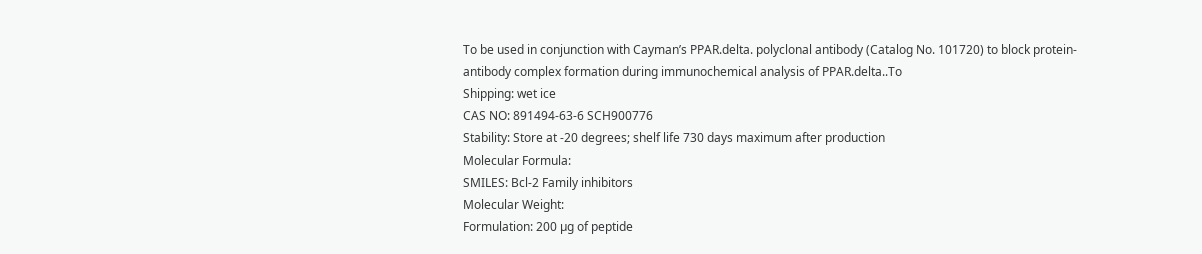To be used in conjunction with Cayman’s PPAR.delta. polyclonal antibody (Catalog No. 101720) to block protein-antibody complex formation during immunochemical analysis of PPAR.delta..To
Shipping: wet ice
CAS NO: 891494-63-6 SCH900776
Stability: Store at -20 degrees; shelf life 730 days maximum after production
Molecular Formula:
SMILES: Bcl-2 Family inhibitors
Molecular Weight:
Formulation: 200 µg of peptide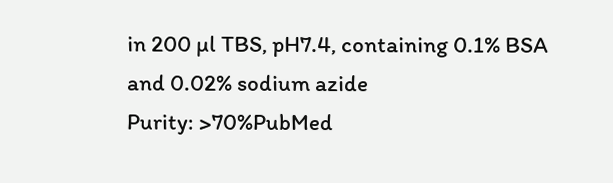in 200 µl TBS, pH7.4, containing 0.1% BSA and 0.02% sodium azide
Purity: >70%PubMed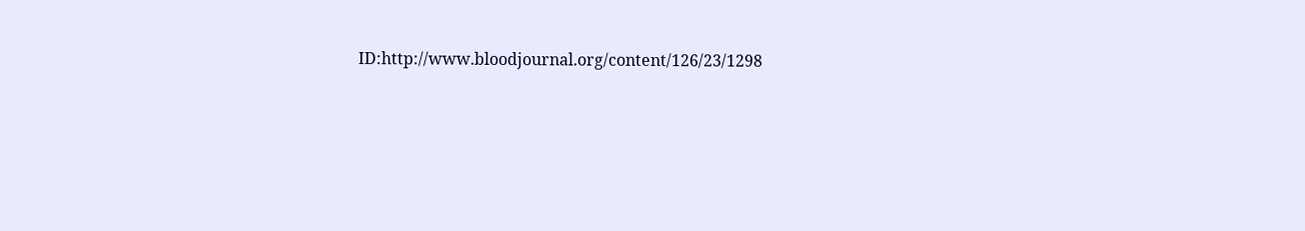ID:http://www.bloodjournal.org/content/126/23/1298